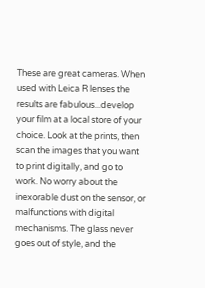These are great cameras. When used with Leica R lenses the results are fabulous...develop your film at a local store of your choice. Look at the prints, then scan the images that you want to print digitally, and go to work. No worry about the inexorable dust on the sensor, or malfunctions with digital mechanisms. The glass never goes out of style, and the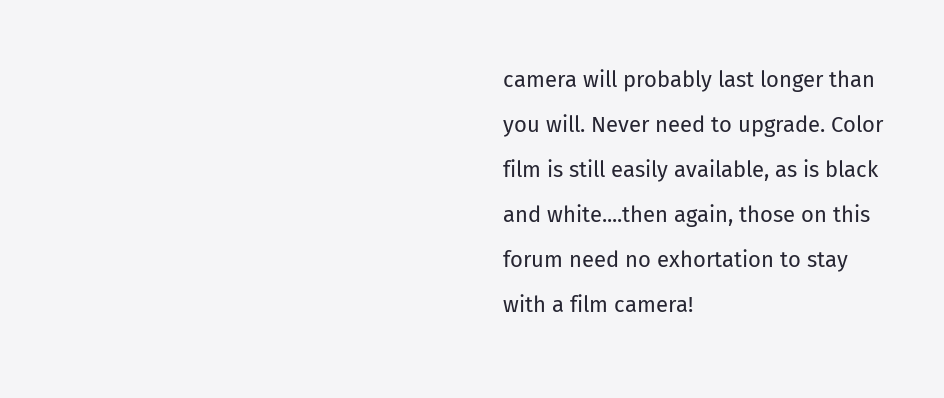camera will probably last longer than you will. Never need to upgrade. Color film is still easily available, as is black and white....then again, those on this forum need no exhortation to stay with a film camera!